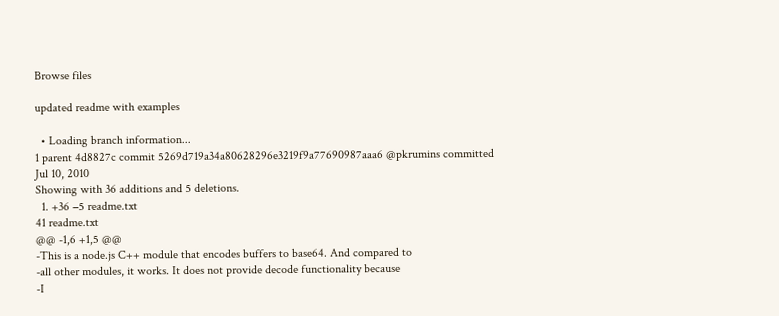Browse files

updated readme with examples

  • Loading branch information...
1 parent 4d8827c commit 5269d719a34a80628296e3219f9a77690987aaa6 @pkrumins committed Jul 10, 2010
Showing with 36 additions and 5 deletions.
  1. +36 −5 readme.txt
41 readme.txt
@@ -1,6 +1,5 @@
-This is a node.js C++ module that encodes buffers to base64. And compared to
-all other modules, it works. It does not provide decode functionality because
-I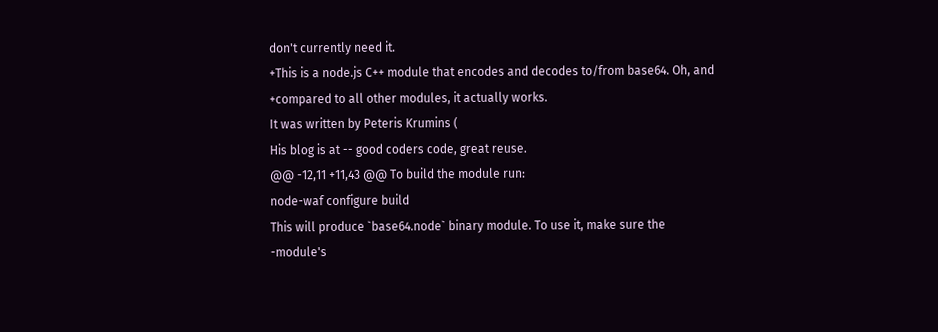don't currently need it.
+This is a node.js C++ module that encodes and decodes to/from base64. Oh, and
+compared to all other modules, it actually works.
It was written by Peteris Krumins (
His blog is at -- good coders code, great reuse.
@@ -12,11 +11,43 @@ To build the module run:
node-waf configure build
This will produce `base64.node` binary module. To use it, make sure the
-module's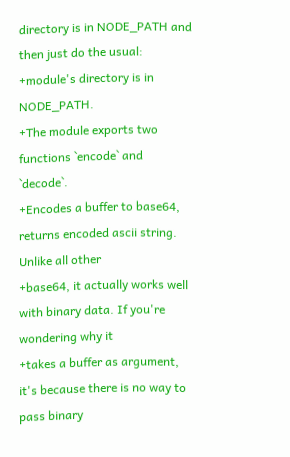directory is in NODE_PATH and then just do the usual:
+module's directory is in NODE_PATH.
+The module exports two functions `encode` and `decode`.
+Encodes a buffer to base64, returns encoded ascii string. Unlike all other
+base64, it actually works well with binary data. If you're wondering why it
+takes a buffer as argument, it's because there is no way to pass binary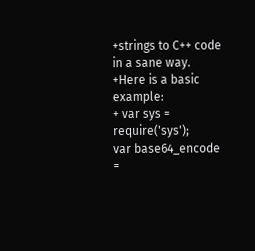+strings to C++ code in a sane way.
+Here is a basic example:
+ var sys = require('sys');
var base64_encode =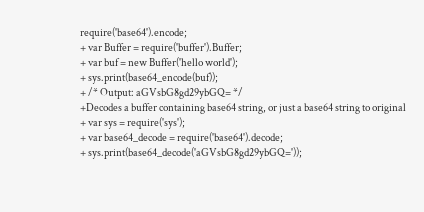require('base64').encode;
+ var Buffer = require('buffer').Buffer;
+ var buf = new Buffer('hello world');
+ sys.print(base64_encode(buf));
+ /* Output: aGVsbG8gd29ybGQ= */
+Decodes a buffer containing base64 string, or just a base64 string to original
+ var sys = require('sys');
+ var base64_decode = require('base64').decode;
+ sys.print(base64_decode('aGVsbG8gd29ybGQ='));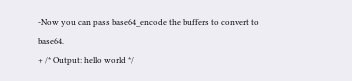-Now you can pass base64_encode the buffers to convert to base64.
+ /* Output: hello world */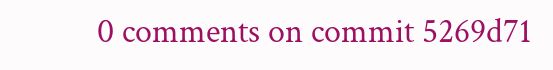0 comments on commit 5269d71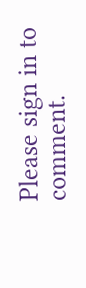Please sign in to comment.